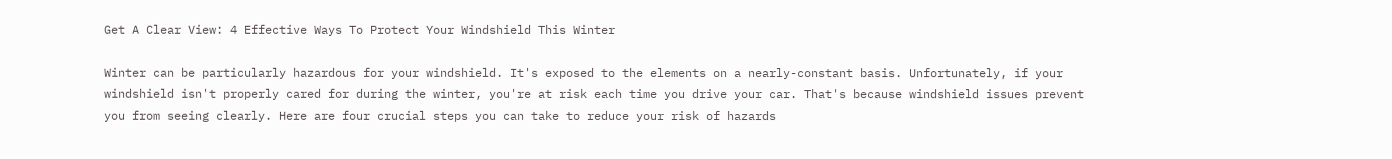Get A Clear View: 4 Effective Ways To Protect Your Windshield This Winter

Winter can be particularly hazardous for your windshield. It's exposed to the elements on a nearly-constant basis. Unfortunately, if your windshield isn't properly cared for during the winter, you're at risk each time you drive your car. That's because windshield issues prevent you from seeing clearly. Here are four crucial steps you can take to reduce your risk of hazards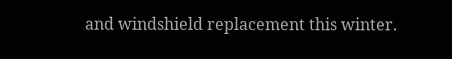and windshield replacement this winter.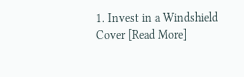1. Invest in a Windshield Cover [Read More]